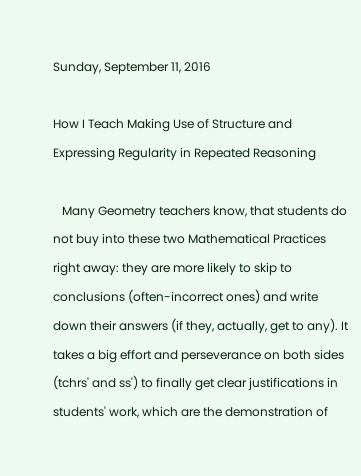Sunday, September 11, 2016

How I Teach Making Use of Structure and Expressing Regularity in Repeated Reasoning

   Many Geometry teachers know, that students do not buy into these two Mathematical Practices right away: they are more likely to skip to conclusions (often-incorrect ones) and write down their answers (if they, actually, get to any). It takes a big effort and perseverance on both sides (tchrs' and ss') to finally get clear justifications in students' work, which are the demonstration of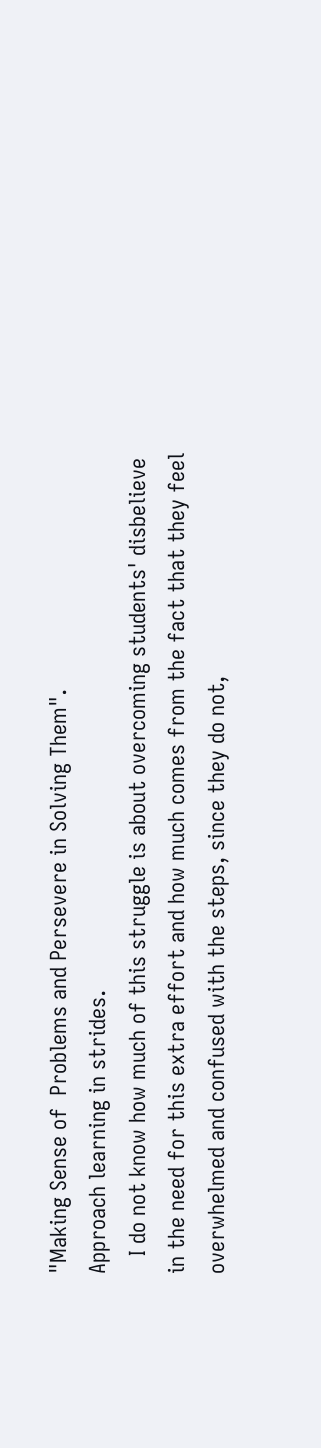"Making Sense of  Problems and Persevere in Solving Them".
Approach learning in strides.
   I do not know how much of this struggle is about overcoming students' disbelieve in the need for this extra effort and how much comes from the fact that they feel overwhelmed and confused with the steps, since they do not,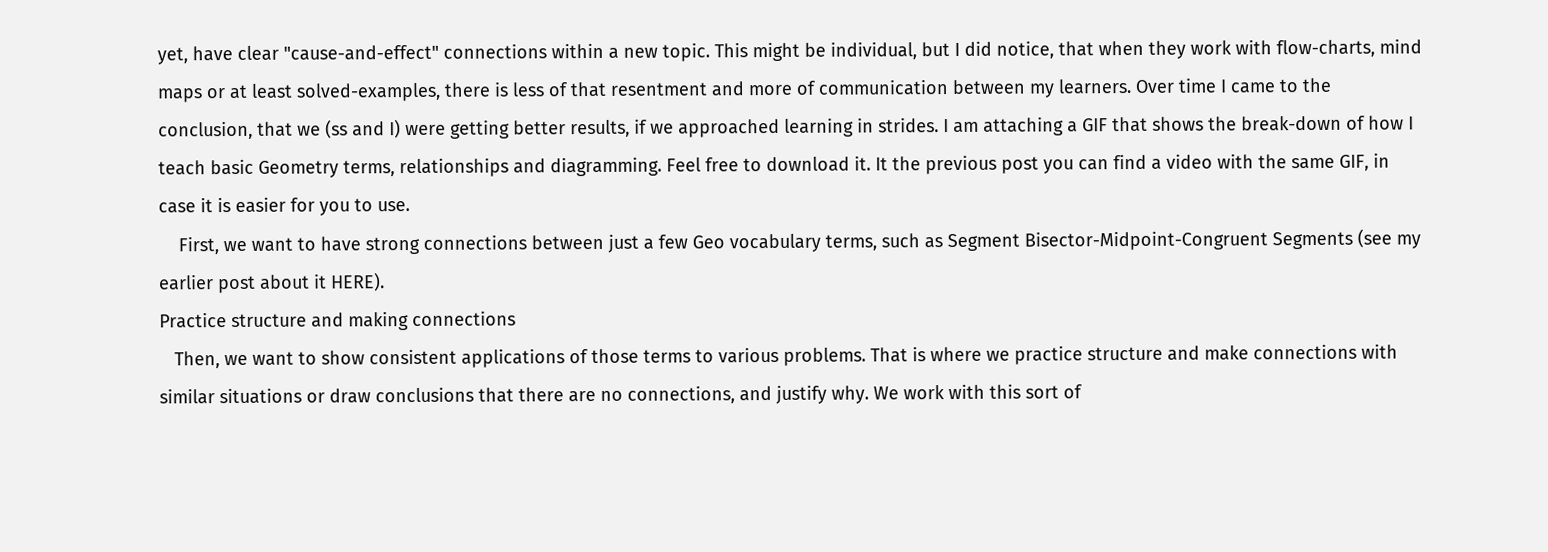yet, have clear "cause-and-effect" connections within a new topic. This might be individual, but I did notice, that when they work with flow-charts, mind maps or at least solved-examples, there is less of that resentment and more of communication between my learners. Over time I came to the conclusion, that we (ss and I) were getting better results, if we approached learning in strides. I am attaching a GIF that shows the break-down of how I teach basic Geometry terms, relationships and diagramming. Feel free to download it. It the previous post you can find a video with the same GIF, in case it is easier for you to use.
    First, we want to have strong connections between just a few Geo vocabulary terms, such as Segment Bisector-Midpoint-Congruent Segments (see my earlier post about it HERE).
Practice structure and making connections
   Then, we want to show consistent applications of those terms to various problems. That is where we practice structure and make connections with similar situations or draw conclusions that there are no connections, and justify why. We work with this sort of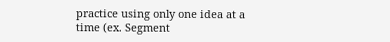practice using only one idea at a time (ex. Segment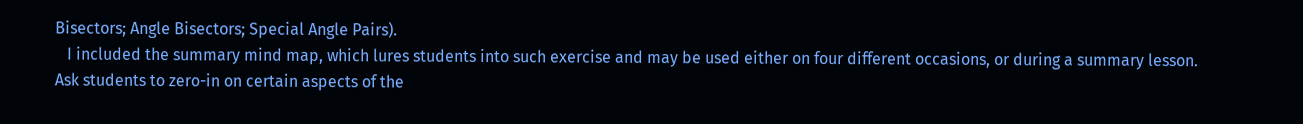Bisectors; Angle Bisectors; Special Angle Pairs).
   I included the summary mind map, which lures students into such exercise and may be used either on four different occasions, or during a summary lesson.
Ask students to zero-in on certain aspects of the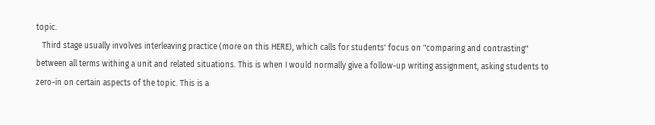topic.
   Third stage usually involves interleaving practice (more on this HERE), which calls for students' focus on "comparing and contrasting" between all terms withing a unit and related situations. This is when I would normally give a follow-up writing assignment, asking students to zero-in on certain aspects of the topic. This is a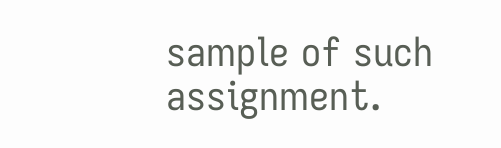sample of such assignment.